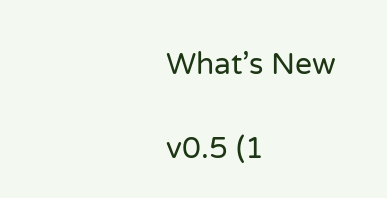What’s New

v0.5 (1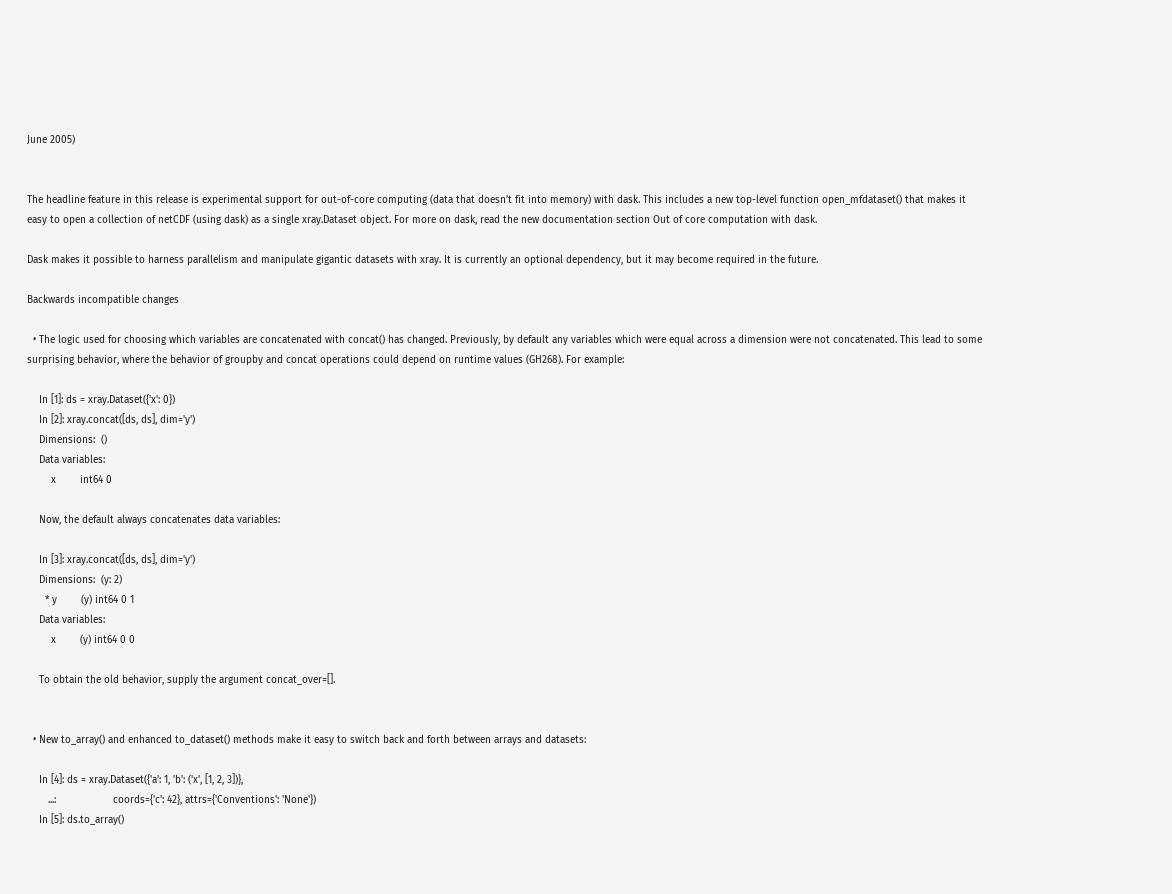June 2005)


The headline feature in this release is experimental support for out-of-core computing (data that doesn’t fit into memory) with dask. This includes a new top-level function open_mfdataset() that makes it easy to open a collection of netCDF (using dask) as a single xray.Dataset object. For more on dask, read the new documentation section Out of core computation with dask.

Dask makes it possible to harness parallelism and manipulate gigantic datasets with xray. It is currently an optional dependency, but it may become required in the future.

Backwards incompatible changes

  • The logic used for choosing which variables are concatenated with concat() has changed. Previously, by default any variables which were equal across a dimension were not concatenated. This lead to some surprising behavior, where the behavior of groupby and concat operations could depend on runtime values (GH268). For example:

    In [1]: ds = xray.Dataset({'x': 0})
    In [2]: xray.concat([ds, ds], dim='y')
    Dimensions:  ()
    Data variables:
        x        int64 0

    Now, the default always concatenates data variables:

    In [3]: xray.concat([ds, ds], dim='y')
    Dimensions:  (y: 2)
      * y        (y) int64 0 1
    Data variables:
        x        (y) int64 0 0

    To obtain the old behavior, supply the argument concat_over=[].


  • New to_array() and enhanced to_dataset() methods make it easy to switch back and forth between arrays and datasets:

    In [4]: ds = xray.Dataset({'a': 1, 'b': ('x', [1, 2, 3])},
       ...:                   coords={'c': 42}, attrs={'Conventions': 'None'})
    In [5]: ds.to_array()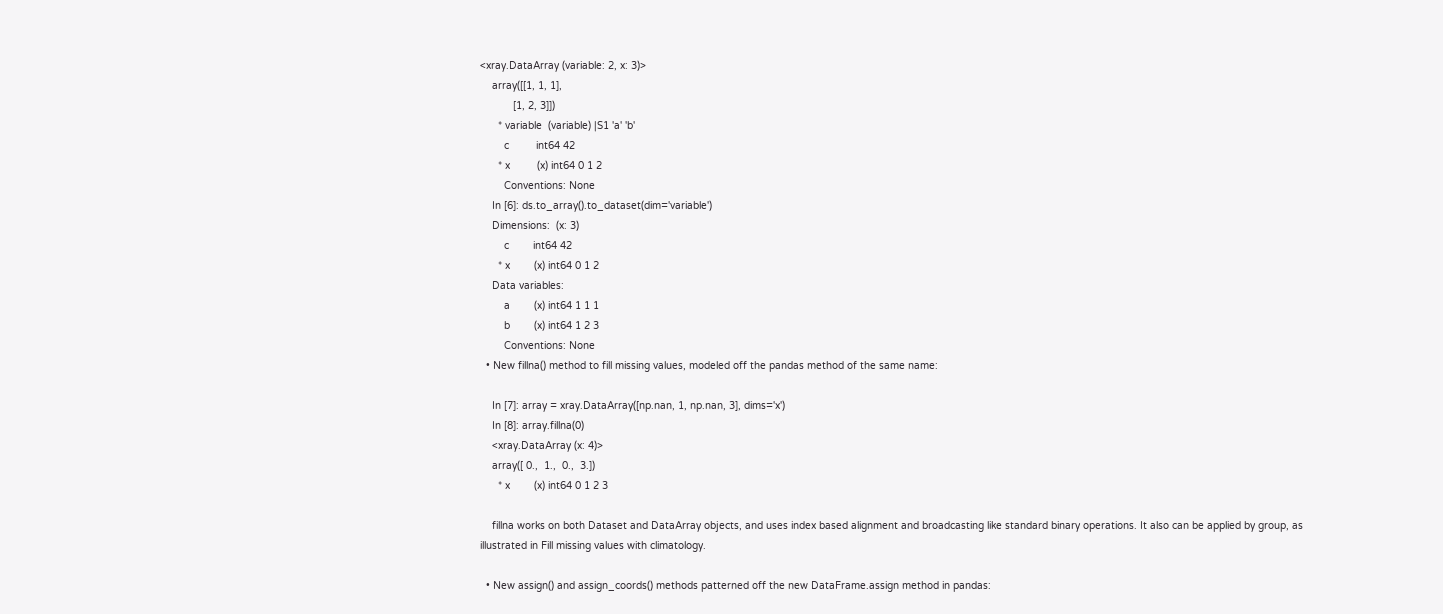<xray.DataArray (variable: 2, x: 3)>
    array([[1, 1, 1],
           [1, 2, 3]])
      * variable  (variable) |S1 'a' 'b'
        c         int64 42
      * x         (x) int64 0 1 2
        Conventions: None
    In [6]: ds.to_array().to_dataset(dim='variable')
    Dimensions:  (x: 3)
        c        int64 42
      * x        (x) int64 0 1 2
    Data variables:
        a        (x) int64 1 1 1
        b        (x) int64 1 2 3
        Conventions: None
  • New fillna() method to fill missing values, modeled off the pandas method of the same name:

    In [7]: array = xray.DataArray([np.nan, 1, np.nan, 3], dims='x')
    In [8]: array.fillna(0)
    <xray.DataArray (x: 4)>
    array([ 0.,  1.,  0.,  3.])
      * x        (x) int64 0 1 2 3

    fillna works on both Dataset and DataArray objects, and uses index based alignment and broadcasting like standard binary operations. It also can be applied by group, as illustrated in Fill missing values with climatology.

  • New assign() and assign_coords() methods patterned off the new DataFrame.assign method in pandas: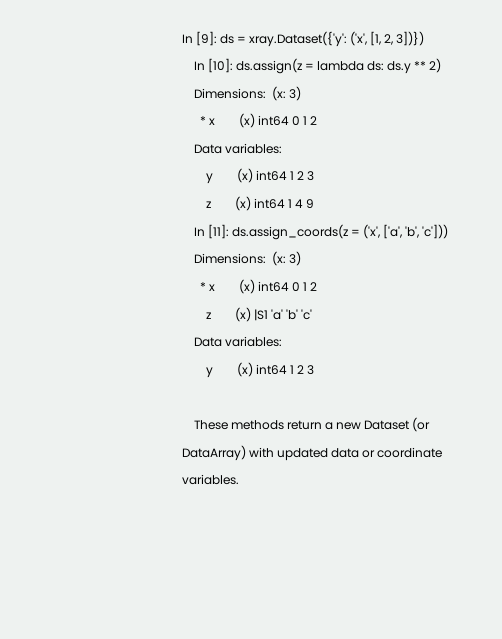In [9]: ds = xray.Dataset({'y': ('x', [1, 2, 3])})
    In [10]: ds.assign(z = lambda ds: ds.y ** 2)
    Dimensions:  (x: 3)
      * x        (x) int64 0 1 2
    Data variables:
        y        (x) int64 1 2 3
        z        (x) int64 1 4 9
    In [11]: ds.assign_coords(z = ('x', ['a', 'b', 'c']))
    Dimensions:  (x: 3)
      * x        (x) int64 0 1 2
        z        (x) |S1 'a' 'b' 'c'
    Data variables:
        y        (x) int64 1 2 3

    These methods return a new Dataset (or DataArray) with updated data or coordinate variables.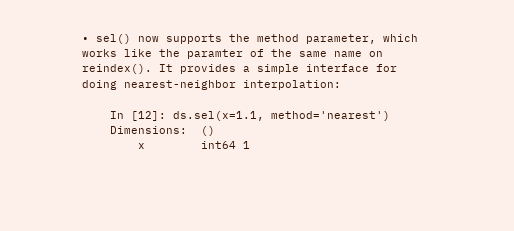• sel() now supports the method parameter, which works like the paramter of the same name on reindex(). It provides a simple interface for doing nearest-neighbor interpolation:

    In [12]: ds.sel(x=1.1, method='nearest')
    Dimensions:  ()
        x        int64 1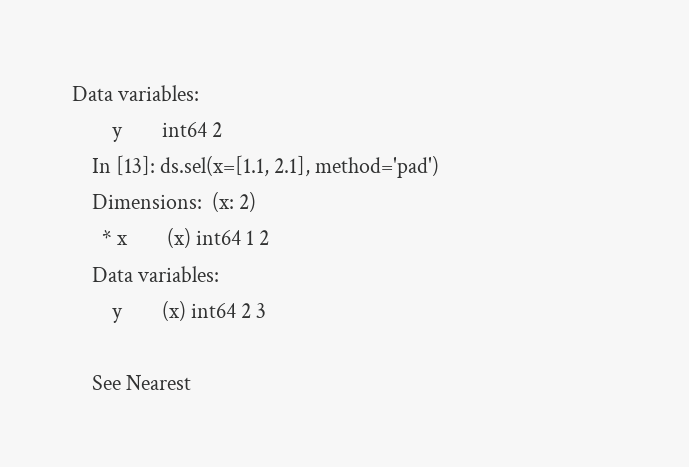Data variables:
        y        int64 2
    In [13]: ds.sel(x=[1.1, 2.1], method='pad')
    Dimensions:  (x: 2)
      * x        (x) int64 1 2
    Data variables:
        y        (x) int64 2 3

    See Nearest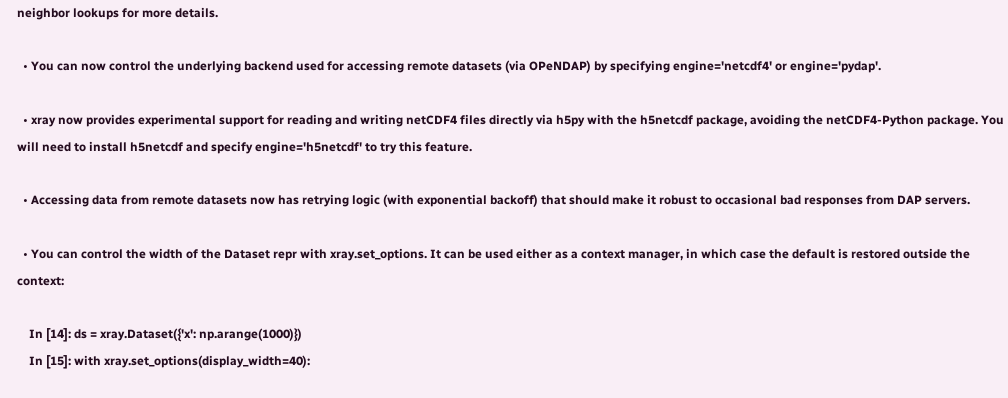neighbor lookups for more details.

  • You can now control the underlying backend used for accessing remote datasets (via OPeNDAP) by specifying engine='netcdf4' or engine='pydap'.

  • xray now provides experimental support for reading and writing netCDF4 files directly via h5py with the h5netcdf package, avoiding the netCDF4-Python package. You will need to install h5netcdf and specify engine='h5netcdf' to try this feature.

  • Accessing data from remote datasets now has retrying logic (with exponential backoff) that should make it robust to occasional bad responses from DAP servers.

  • You can control the width of the Dataset repr with xray.set_options. It can be used either as a context manager, in which case the default is restored outside the context:

    In [14]: ds = xray.Dataset({'x': np.arange(1000)})
    In [15]: with xray.set_options(display_width=40):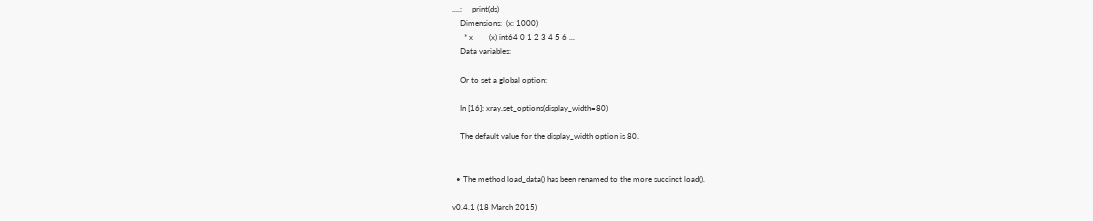....:     print(ds)
    Dimensions:  (x: 1000)
      * x        (x) int64 0 1 2 3 4 5 6 ...
    Data variables:

    Or to set a global option:

    In [16]: xray.set_options(display_width=80)

    The default value for the display_width option is 80.


  • The method load_data() has been renamed to the more succinct load().

v0.4.1 (18 March 2015)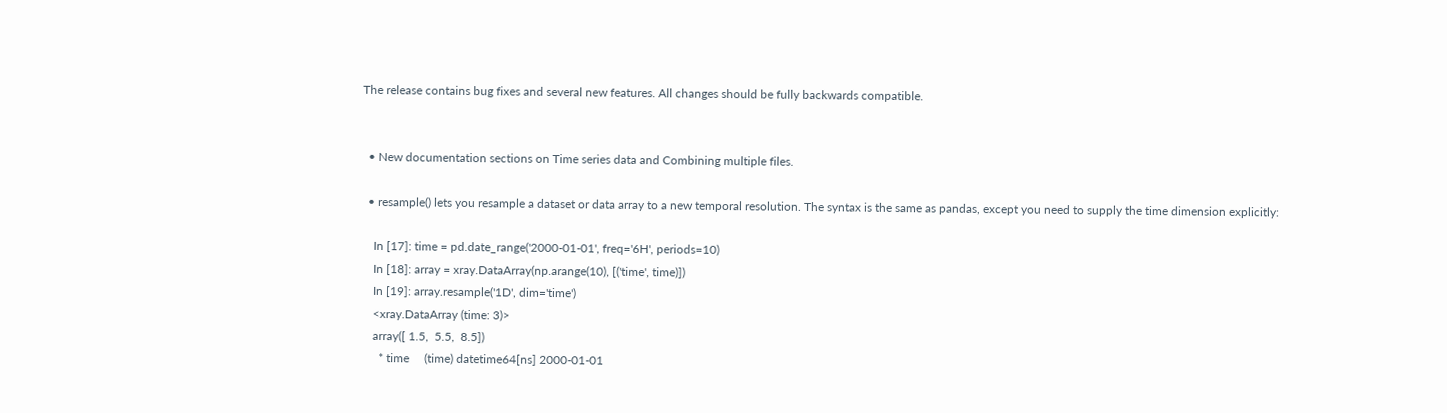The release contains bug fixes and several new features. All changes should be fully backwards compatible.


  • New documentation sections on Time series data and Combining multiple files.

  • resample() lets you resample a dataset or data array to a new temporal resolution. The syntax is the same as pandas, except you need to supply the time dimension explicitly:

    In [17]: time = pd.date_range('2000-01-01', freq='6H', periods=10)
    In [18]: array = xray.DataArray(np.arange(10), [('time', time)])
    In [19]: array.resample('1D', dim='time')
    <xray.DataArray (time: 3)>
    array([ 1.5,  5.5,  8.5])
      * time     (time) datetime64[ns] 2000-01-01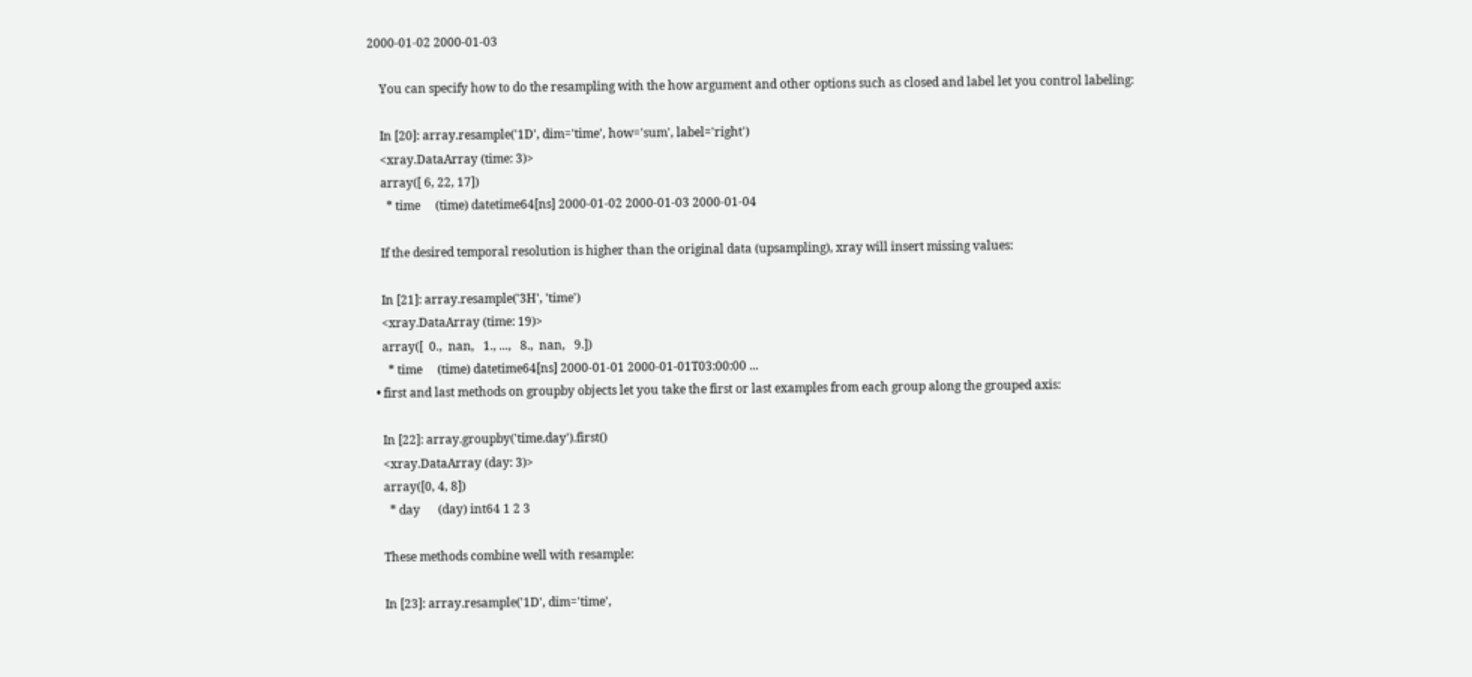2000-01-02 2000-01-03

    You can specify how to do the resampling with the how argument and other options such as closed and label let you control labeling:

    In [20]: array.resample('1D', dim='time', how='sum', label='right')
    <xray.DataArray (time: 3)>
    array([ 6, 22, 17])
      * time     (time) datetime64[ns] 2000-01-02 2000-01-03 2000-01-04

    If the desired temporal resolution is higher than the original data (upsampling), xray will insert missing values:

    In [21]: array.resample('3H', 'time')
    <xray.DataArray (time: 19)>
    array([  0.,  nan,   1., ...,   8.,  nan,   9.])
      * time     (time) datetime64[ns] 2000-01-01 2000-01-01T03:00:00 ...
  • first and last methods on groupby objects let you take the first or last examples from each group along the grouped axis:

    In [22]: array.groupby('time.day').first()
    <xray.DataArray (day: 3)>
    array([0, 4, 8])
      * day      (day) int64 1 2 3

    These methods combine well with resample:

    In [23]: array.resample('1D', dim='time',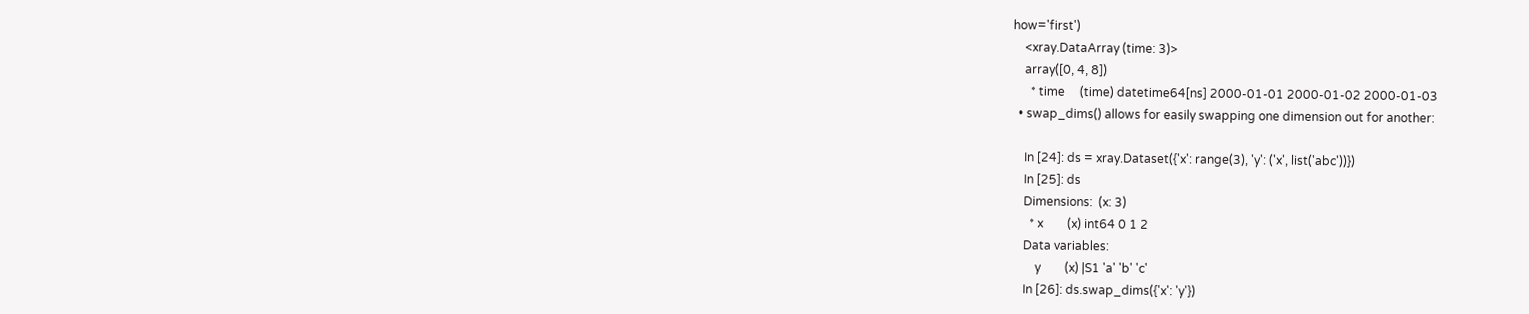how='first')
    <xray.DataArray (time: 3)>
    array([0, 4, 8])
      * time     (time) datetime64[ns] 2000-01-01 2000-01-02 2000-01-03
  • swap_dims() allows for easily swapping one dimension out for another:

    In [24]: ds = xray.Dataset({'x': range(3), 'y': ('x', list('abc'))})
    In [25]: ds
    Dimensions:  (x: 3)
      * x        (x) int64 0 1 2
    Data variables:
        y        (x) |S1 'a' 'b' 'c'
    In [26]: ds.swap_dims({'x': 'y'})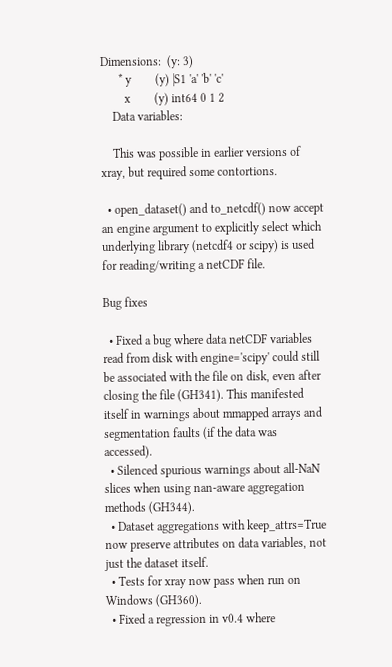Dimensions:  (y: 3)
      * y        (y) |S1 'a' 'b' 'c'
        x        (y) int64 0 1 2
    Data variables:

    This was possible in earlier versions of xray, but required some contortions.

  • open_dataset() and to_netcdf() now accept an engine argument to explicitly select which underlying library (netcdf4 or scipy) is used for reading/writing a netCDF file.

Bug fixes

  • Fixed a bug where data netCDF variables read from disk with engine='scipy' could still be associated with the file on disk, even after closing the file (GH341). This manifested itself in warnings about mmapped arrays and segmentation faults (if the data was accessed).
  • Silenced spurious warnings about all-NaN slices when using nan-aware aggregation methods (GH344).
  • Dataset aggregations with keep_attrs=True now preserve attributes on data variables, not just the dataset itself.
  • Tests for xray now pass when run on Windows (GH360).
  • Fixed a regression in v0.4 where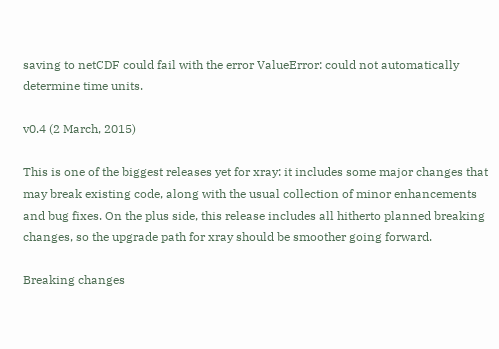saving to netCDF could fail with the error ValueError: could not automatically determine time units.

v0.4 (2 March, 2015)

This is one of the biggest releases yet for xray: it includes some major changes that may break existing code, along with the usual collection of minor enhancements and bug fixes. On the plus side, this release includes all hitherto planned breaking changes, so the upgrade path for xray should be smoother going forward.

Breaking changes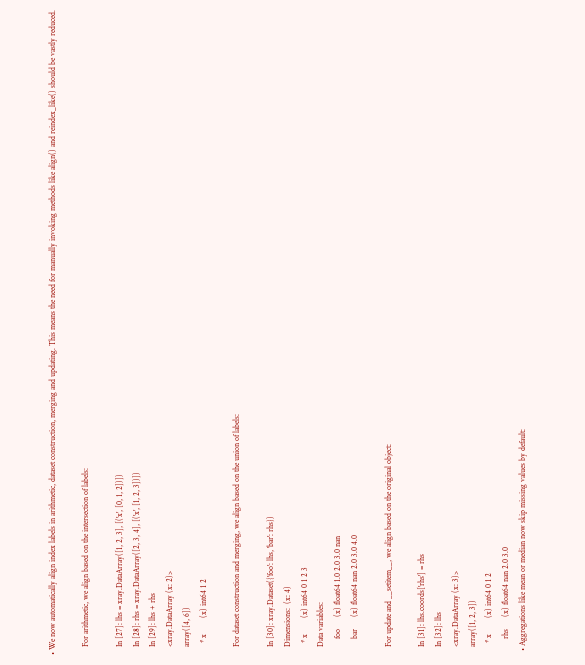• We now automatically align index labels in arithmetic, dataset construction, merging and updating. This means the need for manually invoking methods like align() and reindex_like() should be vastly reduced.

    For arithmetic, we align based on the intersection of labels:

    In [27]: lhs = xray.DataArray([1, 2, 3], [('x', [0, 1, 2])])
    In [28]: rhs = xray.DataArray([2, 3, 4], [('x', [1, 2, 3])])
    In [29]: lhs + rhs
    <xray.DataArray (x: 2)>
    array([4, 6])
      * x        (x) int64 1 2

    For dataset construction and merging, we align based on the union of labels:

    In [30]: xray.Dataset({'foo': lhs, 'bar': rhs})
    Dimensions:  (x: 4)
      * x        (x) int64 0 1 2 3
    Data variables:
        foo      (x) float64 1.0 2.0 3.0 nan
        bar      (x) float64 nan 2.0 3.0 4.0

    For update and __setitem__, we align based on the original object:

    In [31]: lhs.coords['rhs'] = rhs
    In [32]: lhs
    <xray.DataArray (x: 3)>
    array([1, 2, 3])
      * x        (x) int64 0 1 2
        rhs      (x) float64 nan 2.0 3.0
  • Aggregations like mean or median now skip missing values by default: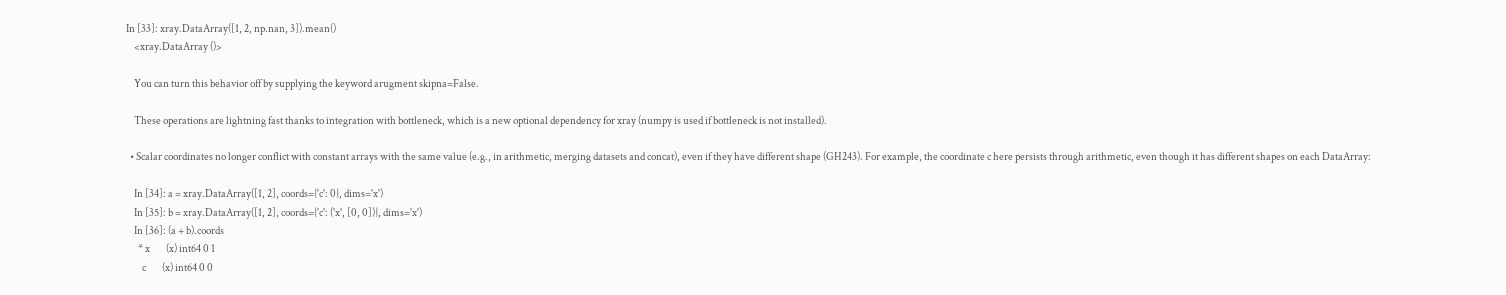In [33]: xray.DataArray([1, 2, np.nan, 3]).mean()
    <xray.DataArray ()>

    You can turn this behavior off by supplying the keyword arugment skipna=False.

    These operations are lightning fast thanks to integration with bottleneck, which is a new optional dependency for xray (numpy is used if bottleneck is not installed).

  • Scalar coordinates no longer conflict with constant arrays with the same value (e.g., in arithmetic, merging datasets and concat), even if they have different shape (GH243). For example, the coordinate c here persists through arithmetic, even though it has different shapes on each DataArray:

    In [34]: a = xray.DataArray([1, 2], coords={'c': 0}, dims='x')
    In [35]: b = xray.DataArray([1, 2], coords={'c': ('x', [0, 0])}, dims='x')
    In [36]: (a + b).coords
      * x        (x) int64 0 1
        c        (x) int64 0 0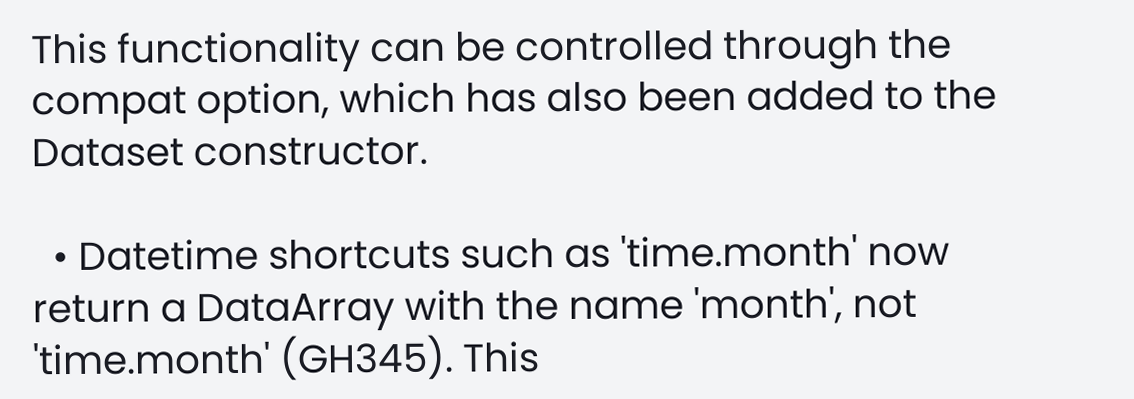This functionality can be controlled through the compat option, which has also been added to the Dataset constructor.

  • Datetime shortcuts such as 'time.month' now return a DataArray with the name 'month', not 'time.month' (GH345). This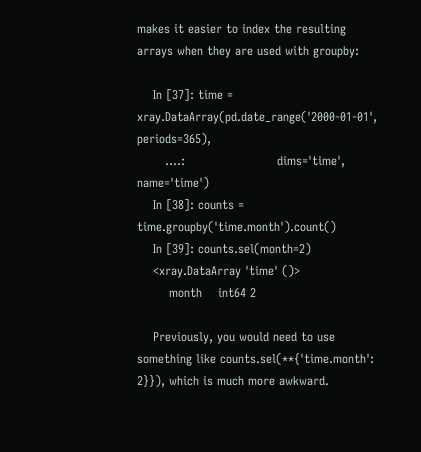makes it easier to index the resulting arrays when they are used with groupby:

    In [37]: time = xray.DataArray(pd.date_range('2000-01-01', periods=365),
       ....:                       dims='time', name='time')
    In [38]: counts = time.groupby('time.month').count()
    In [39]: counts.sel(month=2)
    <xray.DataArray 'time' ()>
        month    int64 2

    Previously, you would need to use something like counts.sel(**{'time.month': 2}}), which is much more awkward.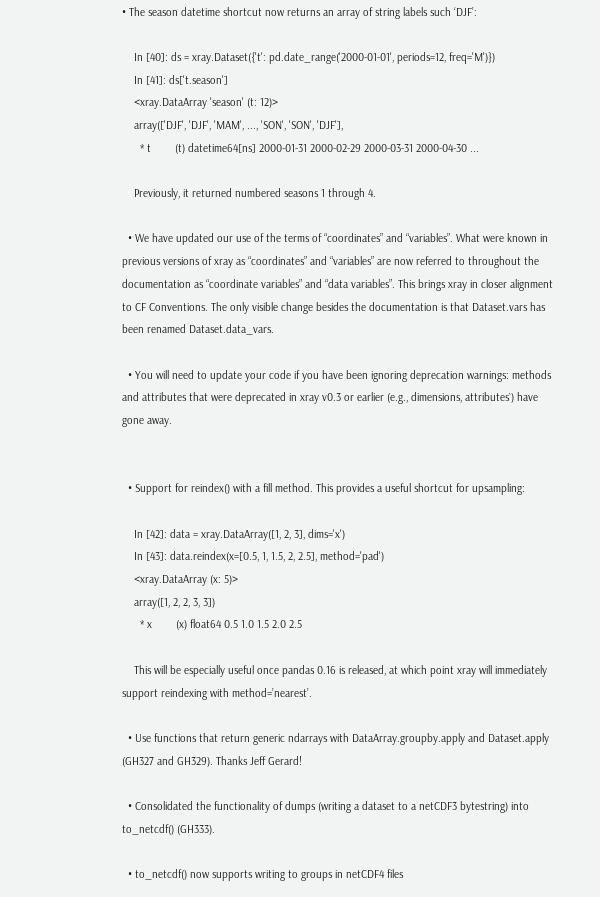• The season datetime shortcut now returns an array of string labels such ‘DJF’:

    In [40]: ds = xray.Dataset({'t': pd.date_range('2000-01-01', periods=12, freq='M')})
    In [41]: ds['t.season']
    <xray.DataArray 'season' (t: 12)>
    array(['DJF', 'DJF', 'MAM', ..., 'SON', 'SON', 'DJF'],
      * t        (t) datetime64[ns] 2000-01-31 2000-02-29 2000-03-31 2000-04-30 ...

    Previously, it returned numbered seasons 1 through 4.

  • We have updated our use of the terms of “coordinates” and “variables”. What were known in previous versions of xray as “coordinates” and “variables” are now referred to throughout the documentation as “coordinate variables” and “data variables”. This brings xray in closer alignment to CF Conventions. The only visible change besides the documentation is that Dataset.vars has been renamed Dataset.data_vars.

  • You will need to update your code if you have been ignoring deprecation warnings: methods and attributes that were deprecated in xray v0.3 or earlier (e.g., dimensions, attributes`) have gone away.


  • Support for reindex() with a fill method. This provides a useful shortcut for upsampling:

    In [42]: data = xray.DataArray([1, 2, 3], dims='x')
    In [43]: data.reindex(x=[0.5, 1, 1.5, 2, 2.5], method='pad')
    <xray.DataArray (x: 5)>
    array([1, 2, 2, 3, 3])
      * x        (x) float64 0.5 1.0 1.5 2.0 2.5

    This will be especially useful once pandas 0.16 is released, at which point xray will immediately support reindexing with method=’nearest’.

  • Use functions that return generic ndarrays with DataArray.groupby.apply and Dataset.apply (GH327 and GH329). Thanks Jeff Gerard!

  • Consolidated the functionality of dumps (writing a dataset to a netCDF3 bytestring) into to_netcdf() (GH333).

  • to_netcdf() now supports writing to groups in netCDF4 files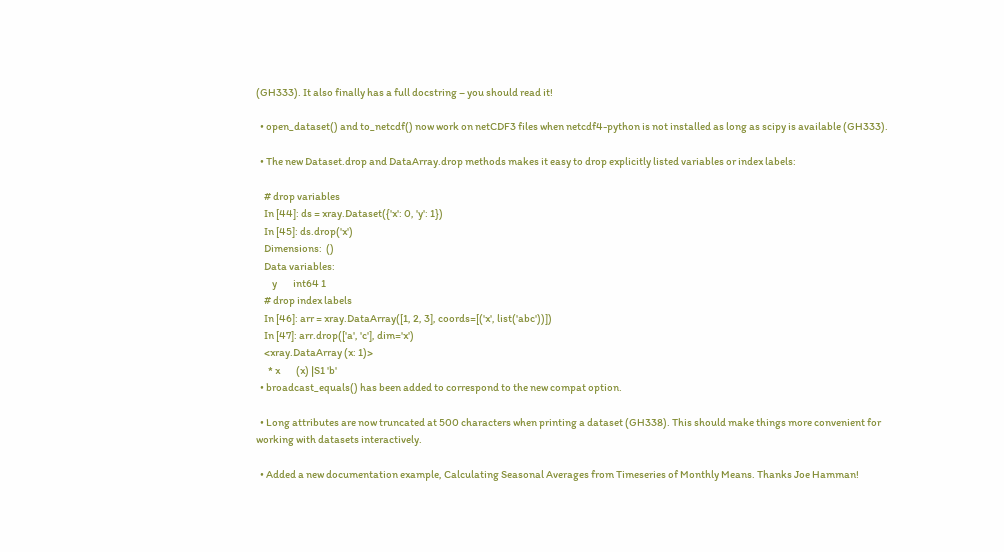(GH333). It also finally has a full docstring – you should read it!

  • open_dataset() and to_netcdf() now work on netCDF3 files when netcdf4-python is not installed as long as scipy is available (GH333).

  • The new Dataset.drop and DataArray.drop methods makes it easy to drop explicitly listed variables or index labels:

    # drop variables
    In [44]: ds = xray.Dataset({'x': 0, 'y': 1})
    In [45]: ds.drop('x')
    Dimensions:  ()
    Data variables:
        y        int64 1
    # drop index labels
    In [46]: arr = xray.DataArray([1, 2, 3], coords=[('x', list('abc'))])
    In [47]: arr.drop(['a', 'c'], dim='x')
    <xray.DataArray (x: 1)>
      * x        (x) |S1 'b'
  • broadcast_equals() has been added to correspond to the new compat option.

  • Long attributes are now truncated at 500 characters when printing a dataset (GH338). This should make things more convenient for working with datasets interactively.

  • Added a new documentation example, Calculating Seasonal Averages from Timeseries of Monthly Means. Thanks Joe Hamman!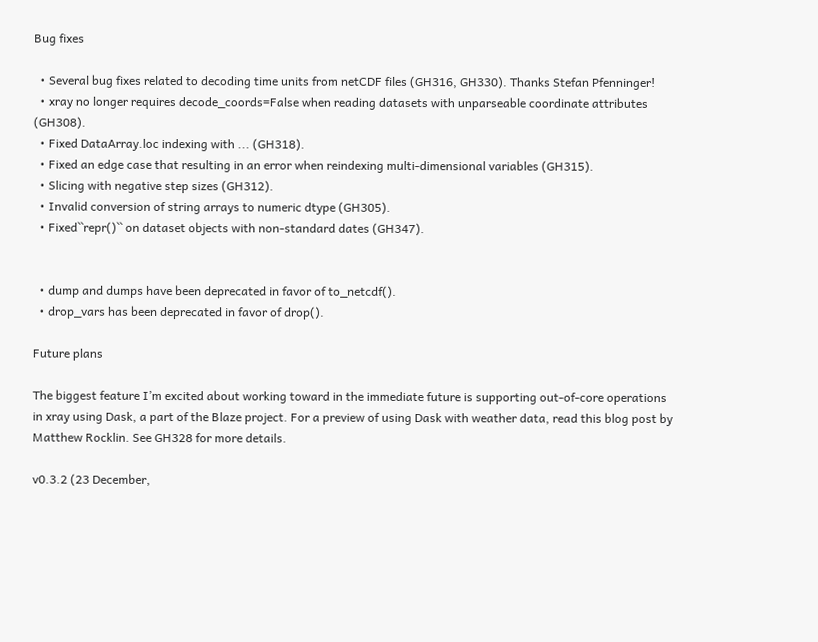Bug fixes

  • Several bug fixes related to decoding time units from netCDF files (GH316, GH330). Thanks Stefan Pfenninger!
  • xray no longer requires decode_coords=False when reading datasets with unparseable coordinate attributes (GH308).
  • Fixed DataArray.loc indexing with ... (GH318).
  • Fixed an edge case that resulting in an error when reindexing multi-dimensional variables (GH315).
  • Slicing with negative step sizes (GH312).
  • Invalid conversion of string arrays to numeric dtype (GH305).
  • Fixed``repr()`` on dataset objects with non-standard dates (GH347).


  • dump and dumps have been deprecated in favor of to_netcdf().
  • drop_vars has been deprecated in favor of drop().

Future plans

The biggest feature I’m excited about working toward in the immediate future is supporting out-of-core operations in xray using Dask, a part of the Blaze project. For a preview of using Dask with weather data, read this blog post by Matthew Rocklin. See GH328 for more details.

v0.3.2 (23 December,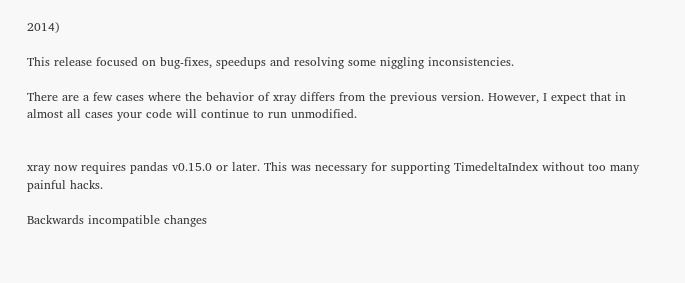2014)

This release focused on bug-fixes, speedups and resolving some niggling inconsistencies.

There are a few cases where the behavior of xray differs from the previous version. However, I expect that in almost all cases your code will continue to run unmodified.


xray now requires pandas v0.15.0 or later. This was necessary for supporting TimedeltaIndex without too many painful hacks.

Backwards incompatible changes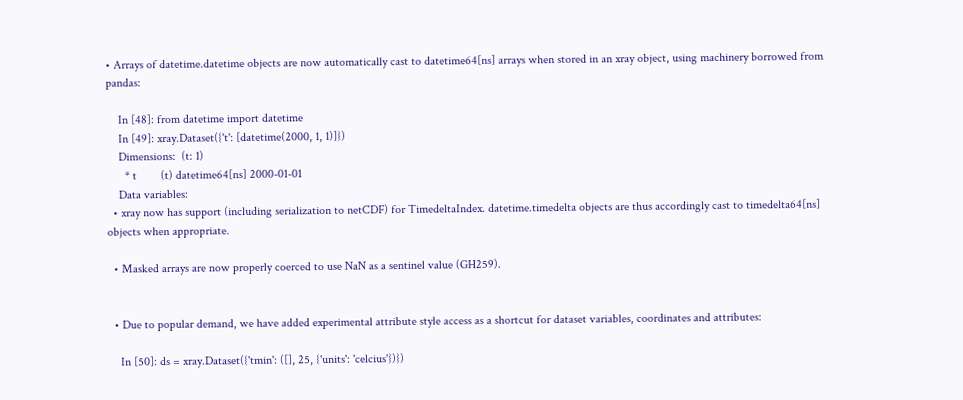• Arrays of datetime.datetime objects are now automatically cast to datetime64[ns] arrays when stored in an xray object, using machinery borrowed from pandas:

    In [48]: from datetime import datetime
    In [49]: xray.Dataset({'t': [datetime(2000, 1, 1)]})
    Dimensions:  (t: 1)
      * t        (t) datetime64[ns] 2000-01-01
    Data variables:
  • xray now has support (including serialization to netCDF) for TimedeltaIndex. datetime.timedelta objects are thus accordingly cast to timedelta64[ns] objects when appropriate.

  • Masked arrays are now properly coerced to use NaN as a sentinel value (GH259).


  • Due to popular demand, we have added experimental attribute style access as a shortcut for dataset variables, coordinates and attributes:

    In [50]: ds = xray.Dataset({'tmin': ([], 25, {'units': 'celcius'})})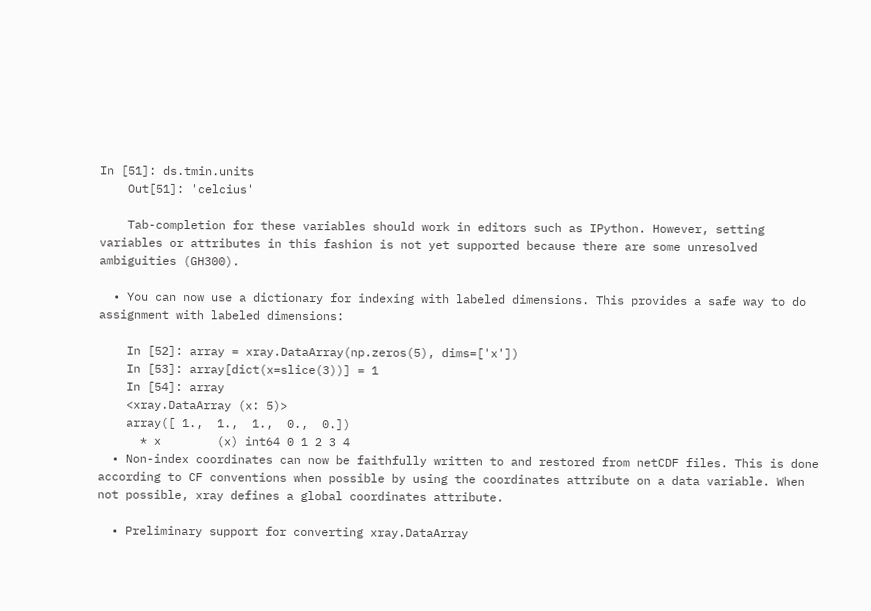In [51]: ds.tmin.units
    Out[51]: 'celcius'

    Tab-completion for these variables should work in editors such as IPython. However, setting variables or attributes in this fashion is not yet supported because there are some unresolved ambiguities (GH300).

  • You can now use a dictionary for indexing with labeled dimensions. This provides a safe way to do assignment with labeled dimensions:

    In [52]: array = xray.DataArray(np.zeros(5), dims=['x'])
    In [53]: array[dict(x=slice(3))] = 1
    In [54]: array
    <xray.DataArray (x: 5)>
    array([ 1.,  1.,  1.,  0.,  0.])
      * x        (x) int64 0 1 2 3 4
  • Non-index coordinates can now be faithfully written to and restored from netCDF files. This is done according to CF conventions when possible by using the coordinates attribute on a data variable. When not possible, xray defines a global coordinates attribute.

  • Preliminary support for converting xray.DataArray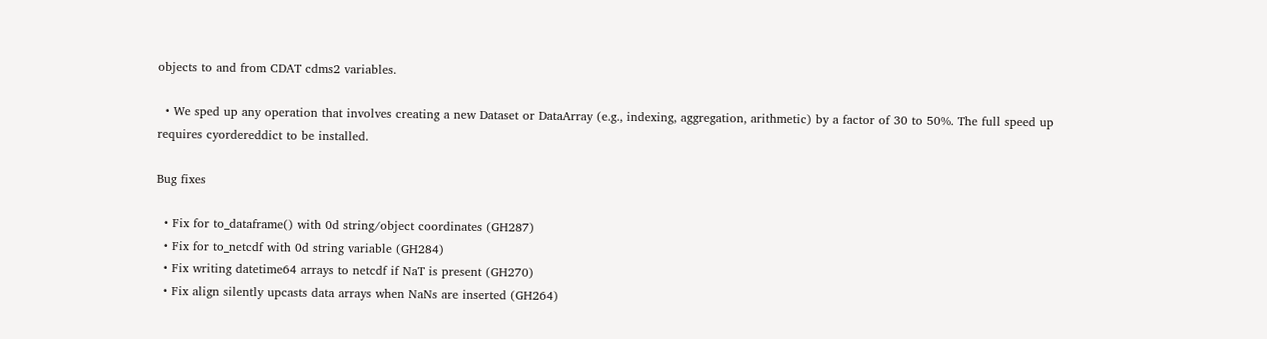objects to and from CDAT cdms2 variables.

  • We sped up any operation that involves creating a new Dataset or DataArray (e.g., indexing, aggregation, arithmetic) by a factor of 30 to 50%. The full speed up requires cyordereddict to be installed.

Bug fixes

  • Fix for to_dataframe() with 0d string/object coordinates (GH287)
  • Fix for to_netcdf with 0d string variable (GH284)
  • Fix writing datetime64 arrays to netcdf if NaT is present (GH270)
  • Fix align silently upcasts data arrays when NaNs are inserted (GH264)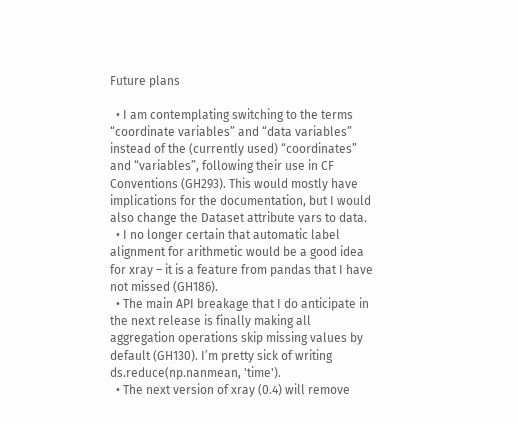Future plans

  • I am contemplating switching to the terms “coordinate variables” and “data variables” instead of the (currently used) “coordinates” and “variables”, following their use in CF Conventions (GH293). This would mostly have implications for the documentation, but I would also change the Dataset attribute vars to data.
  • I no longer certain that automatic label alignment for arithmetic would be a good idea for xray – it is a feature from pandas that I have not missed (GH186).
  • The main API breakage that I do anticipate in the next release is finally making all aggregation operations skip missing values by default (GH130). I’m pretty sick of writing ds.reduce(np.nanmean, 'time').
  • The next version of xray (0.4) will remove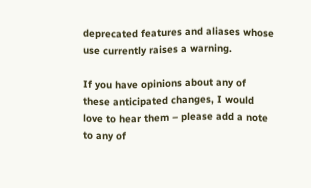deprecated features and aliases whose use currently raises a warning.

If you have opinions about any of these anticipated changes, I would love to hear them – please add a note to any of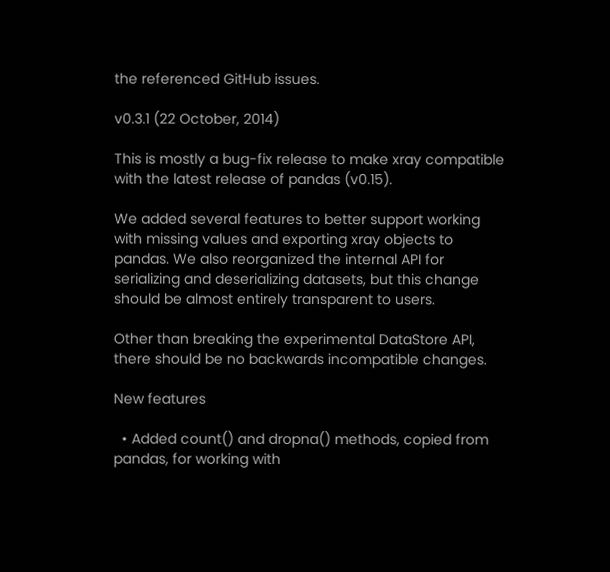the referenced GitHub issues.

v0.3.1 (22 October, 2014)

This is mostly a bug-fix release to make xray compatible with the latest release of pandas (v0.15).

We added several features to better support working with missing values and exporting xray objects to pandas. We also reorganized the internal API for serializing and deserializing datasets, but this change should be almost entirely transparent to users.

Other than breaking the experimental DataStore API, there should be no backwards incompatible changes.

New features

  • Added count() and dropna() methods, copied from pandas, for working with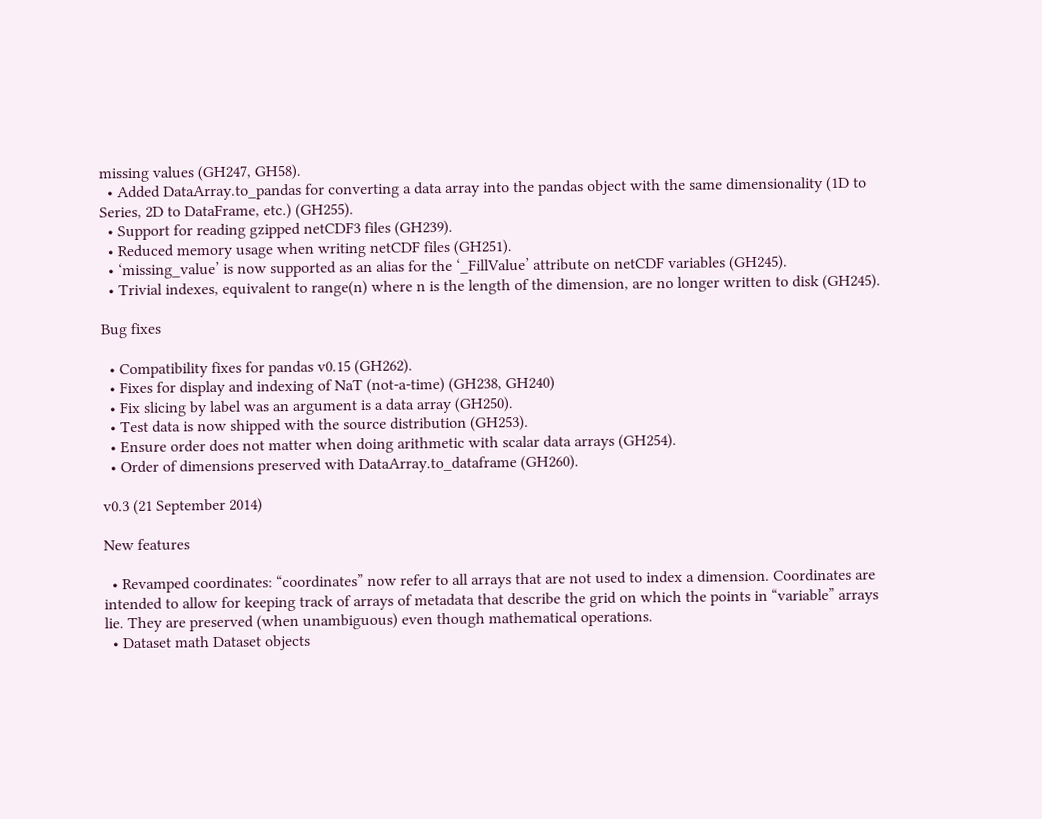missing values (GH247, GH58).
  • Added DataArray.to_pandas for converting a data array into the pandas object with the same dimensionality (1D to Series, 2D to DataFrame, etc.) (GH255).
  • Support for reading gzipped netCDF3 files (GH239).
  • Reduced memory usage when writing netCDF files (GH251).
  • ‘missing_value’ is now supported as an alias for the ‘_FillValue’ attribute on netCDF variables (GH245).
  • Trivial indexes, equivalent to range(n) where n is the length of the dimension, are no longer written to disk (GH245).

Bug fixes

  • Compatibility fixes for pandas v0.15 (GH262).
  • Fixes for display and indexing of NaT (not-a-time) (GH238, GH240)
  • Fix slicing by label was an argument is a data array (GH250).
  • Test data is now shipped with the source distribution (GH253).
  • Ensure order does not matter when doing arithmetic with scalar data arrays (GH254).
  • Order of dimensions preserved with DataArray.to_dataframe (GH260).

v0.3 (21 September 2014)

New features

  • Revamped coordinates: “coordinates” now refer to all arrays that are not used to index a dimension. Coordinates are intended to allow for keeping track of arrays of metadata that describe the grid on which the points in “variable” arrays lie. They are preserved (when unambiguous) even though mathematical operations.
  • Dataset math Dataset objects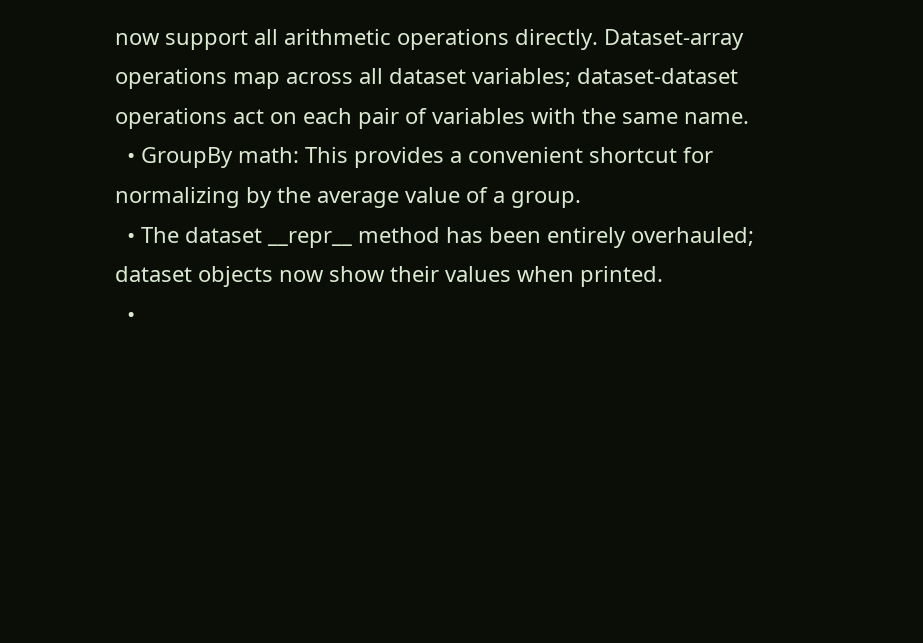now support all arithmetic operations directly. Dataset-array operations map across all dataset variables; dataset-dataset operations act on each pair of variables with the same name.
  • GroupBy math: This provides a convenient shortcut for normalizing by the average value of a group.
  • The dataset __repr__ method has been entirely overhauled; dataset objects now show their values when printed.
  •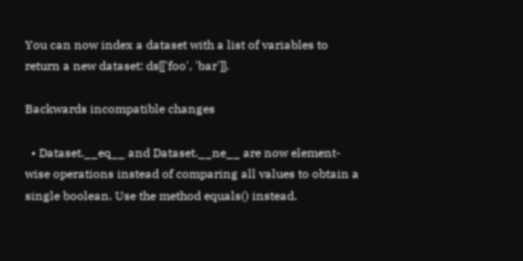You can now index a dataset with a list of variables to return a new dataset: ds[['foo', 'bar']].

Backwards incompatible changes

  • Dataset.__eq__ and Dataset.__ne__ are now element-wise operations instead of comparing all values to obtain a single boolean. Use the method equals() instead.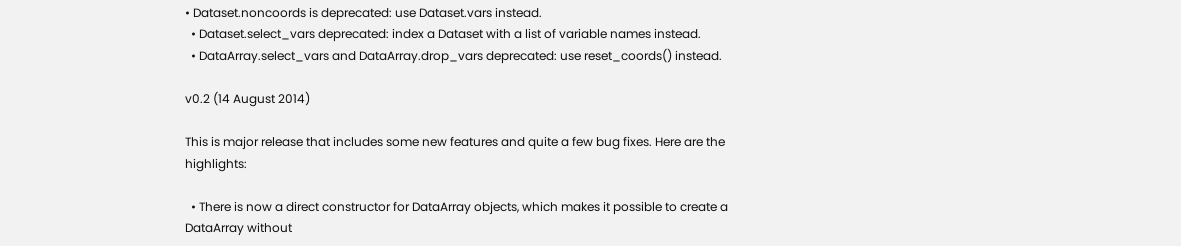• Dataset.noncoords is deprecated: use Dataset.vars instead.
  • Dataset.select_vars deprecated: index a Dataset with a list of variable names instead.
  • DataArray.select_vars and DataArray.drop_vars deprecated: use reset_coords() instead.

v0.2 (14 August 2014)

This is major release that includes some new features and quite a few bug fixes. Here are the highlights:

  • There is now a direct constructor for DataArray objects, which makes it possible to create a DataArray without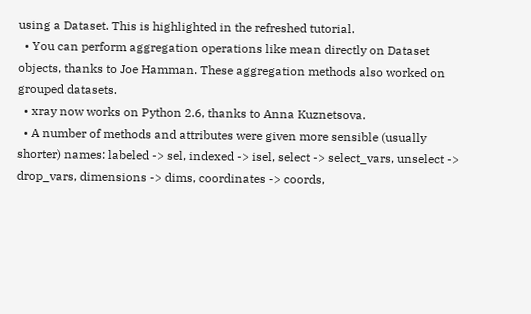using a Dataset. This is highlighted in the refreshed tutorial.
  • You can perform aggregation operations like mean directly on Dataset objects, thanks to Joe Hamman. These aggregation methods also worked on grouped datasets.
  • xray now works on Python 2.6, thanks to Anna Kuznetsova.
  • A number of methods and attributes were given more sensible (usually shorter) names: labeled -> sel, indexed -> isel, select -> select_vars, unselect -> drop_vars, dimensions -> dims, coordinates -> coords,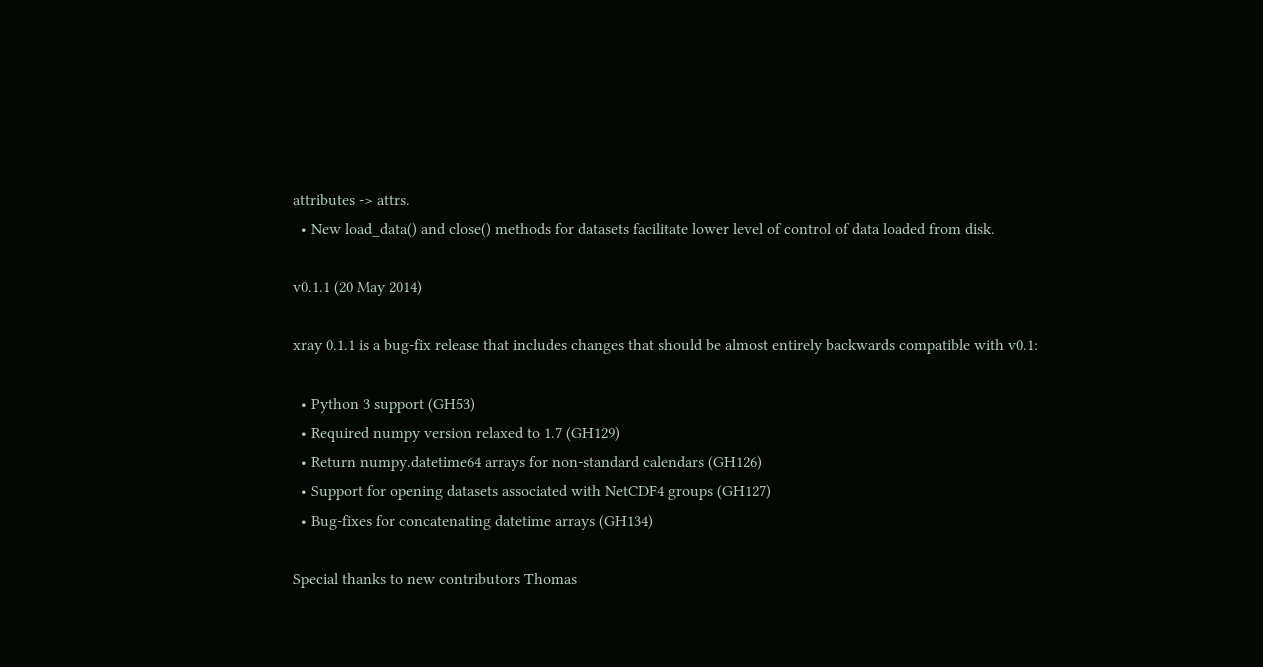attributes -> attrs.
  • New load_data() and close() methods for datasets facilitate lower level of control of data loaded from disk.

v0.1.1 (20 May 2014)

xray 0.1.1 is a bug-fix release that includes changes that should be almost entirely backwards compatible with v0.1:

  • Python 3 support (GH53)
  • Required numpy version relaxed to 1.7 (GH129)
  • Return numpy.datetime64 arrays for non-standard calendars (GH126)
  • Support for opening datasets associated with NetCDF4 groups (GH127)
  • Bug-fixes for concatenating datetime arrays (GH134)

Special thanks to new contributors Thomas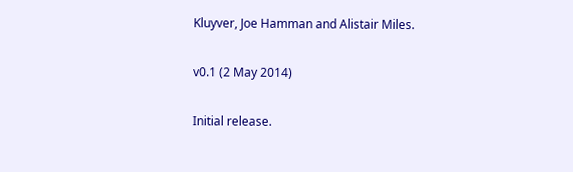Kluyver, Joe Hamman and Alistair Miles.

v0.1 (2 May 2014)

Initial release.